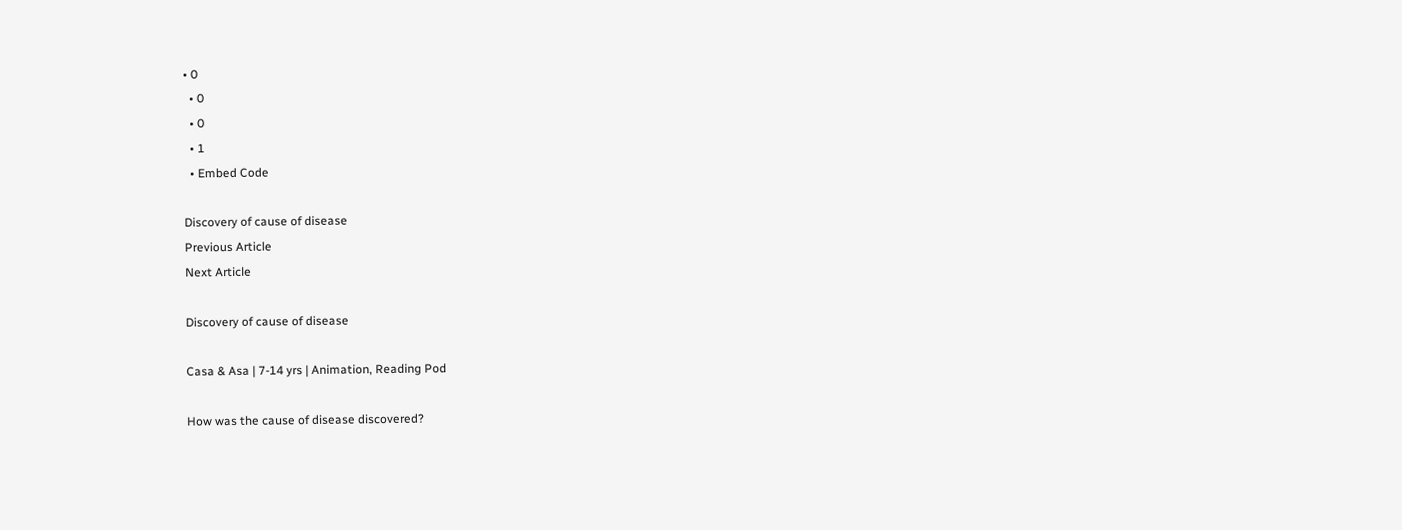• 0
  • 0
  • 0
  • 1
  • Embed Code

Discovery of cause of disease
Previous Article
Next Article

Discovery of cause of disease

Casa & Asa | 7-14 yrs | Animation, Reading Pod

How was the cause of disease discovered?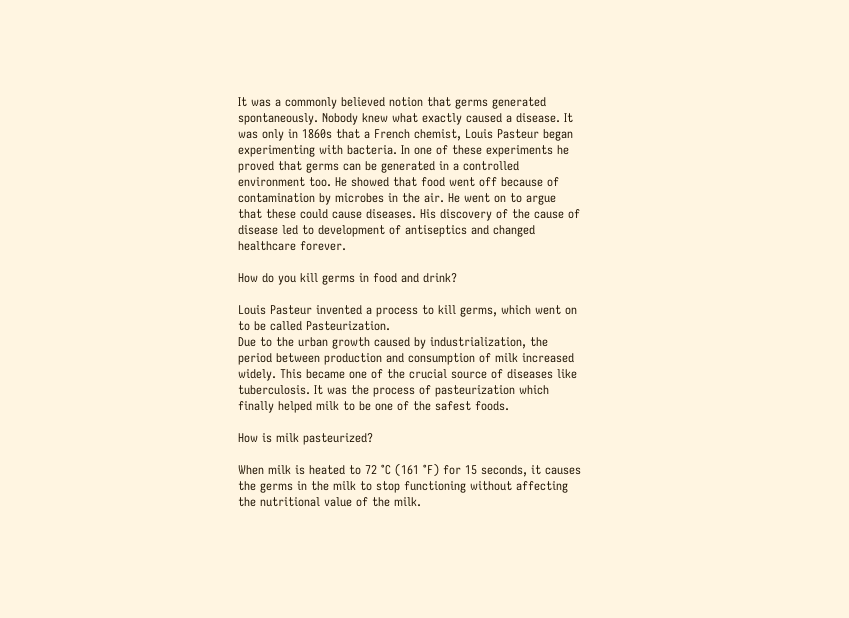It was a commonly believed notion that germs generated spontaneously. Nobody knew what exactly caused a disease. It was only in 1860s that a French chemist, Louis Pasteur began experimenting with bacteria. In one of these experiments he proved that germs can be generated in a controlled environment too. He showed that food went off because of contamination by microbes in the air. He went on to argue that these could cause diseases. His discovery of the cause of disease led to development of antiseptics and changed healthcare forever.

How do you kill germs in food and drink?

Louis Pasteur invented a process to kill germs, which went on to be called Pasteurization.
Due to the urban growth caused by industrialization, the period between production and consumption of milk increased widely. This became one of the crucial source of diseases like tuberculosis. It was the process of pasteurization which finally helped milk to be one of the safest foods.

How is milk pasteurized?

When milk is heated to 72 °C (161 °F) for 15 seconds, it causes the germs in the milk to stop functioning without affecting the nutritional value of the milk.